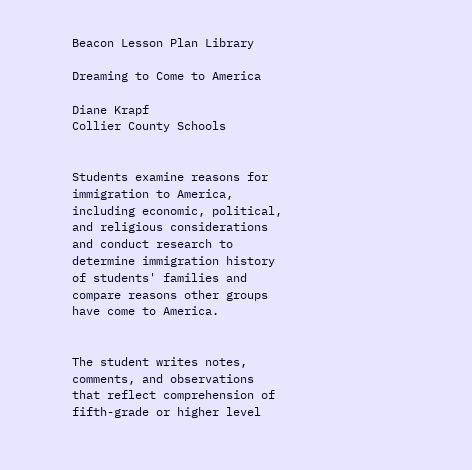Beacon Lesson Plan Library

Dreaming to Come to America

Diane Krapf
Collier County Schools


Students examine reasons for immigration to America, including economic, political, and religious considerations and conduct research to determine immigration history of students' families and compare reasons other groups have come to America.


The student writes notes, comments, and observations that reflect comprehension of fifth-grade or higher level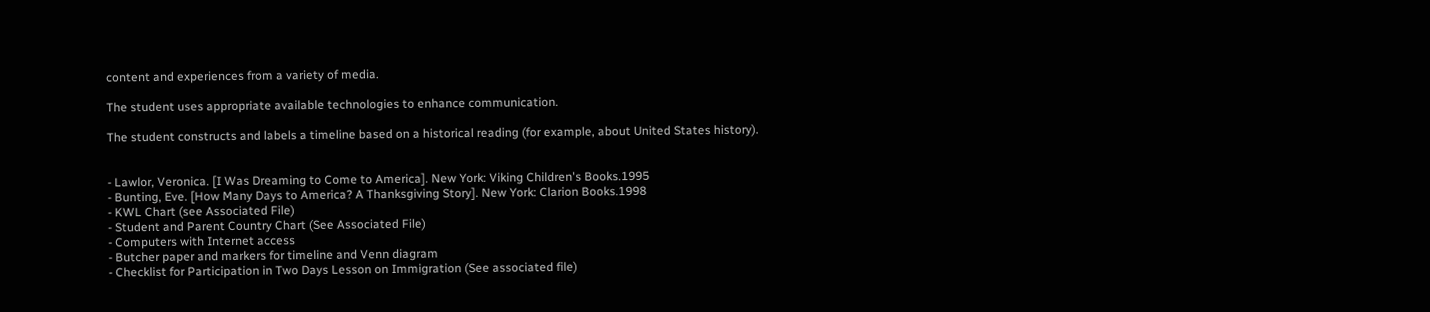content and experiences from a variety of media.

The student uses appropriate available technologies to enhance communication.

The student constructs and labels a timeline based on a historical reading (for example, about United States history).


- Lawlor, Veronica. [I Was Dreaming to Come to America]. New York: Viking Children's Books.1995
- Bunting, Eve. [How Many Days to America? A Thanksgiving Story]. New York: Clarion Books.1998
- KWL Chart (see Associated File)
- Student and Parent Country Chart (See Associated File)
- Computers with Internet access
- Butcher paper and markers for timeline and Venn diagram
- Checklist for Participation in Two Days Lesson on Immigration (See associated file)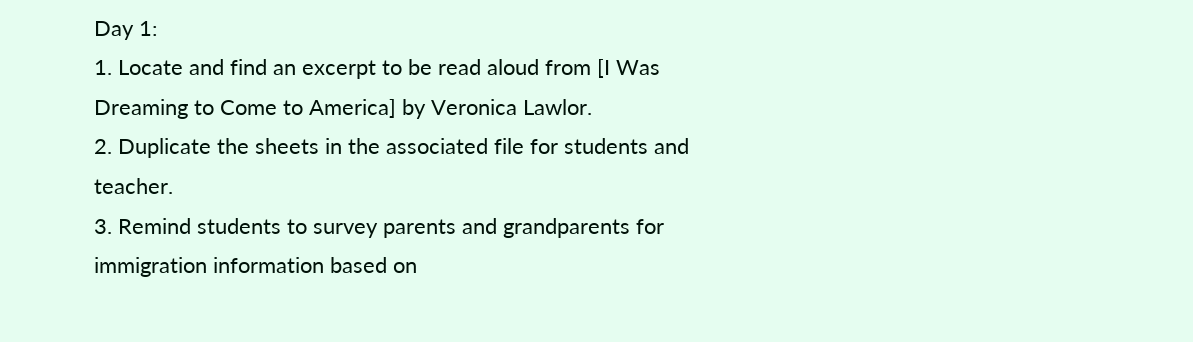Day 1:
1. Locate and find an excerpt to be read aloud from [I Was Dreaming to Come to America] by Veronica Lawlor.
2. Duplicate the sheets in the associated file for students and teacher.
3. Remind students to survey parents and grandparents for immigration information based on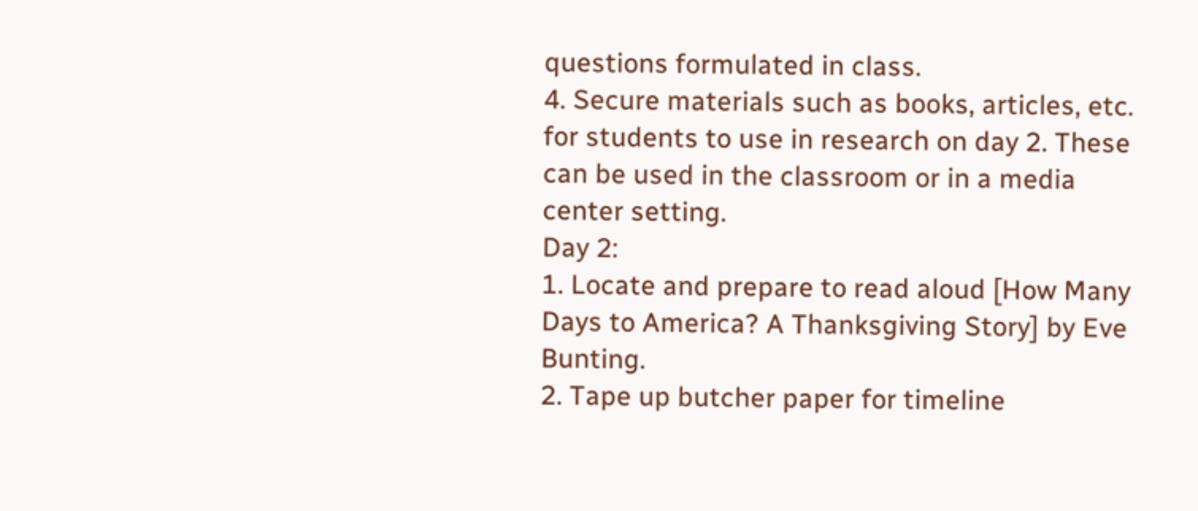questions formulated in class.
4. Secure materials such as books, articles, etc. for students to use in research on day 2. These can be used in the classroom or in a media center setting.
Day 2:
1. Locate and prepare to read aloud [How Many Days to America? A Thanksgiving Story] by Eve Bunting.
2. Tape up butcher paper for timeline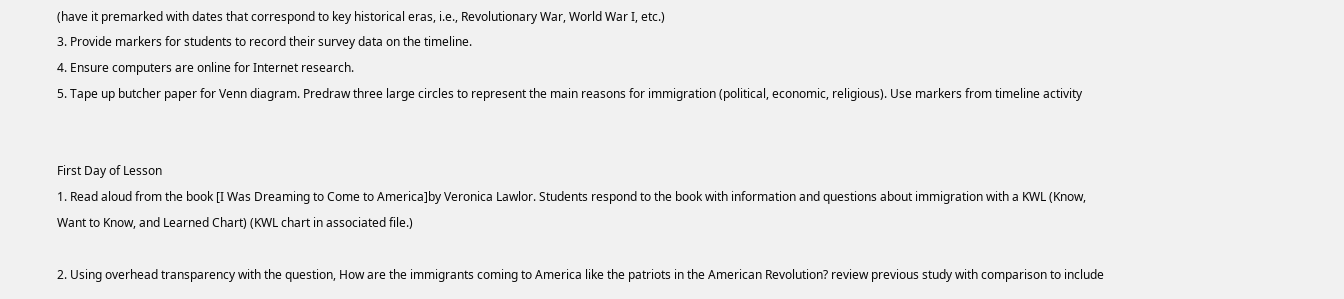(have it premarked with dates that correspond to key historical eras, i.e., Revolutionary War, World War I, etc.)
3. Provide markers for students to record their survey data on the timeline.
4. Ensure computers are online for Internet research.
5. Tape up butcher paper for Venn diagram. Predraw three large circles to represent the main reasons for immigration (political, economic, religious). Use markers from timeline activity


First Day of Lesson
1. Read aloud from the book [I Was Dreaming to Come to America]by Veronica Lawlor. Students respond to the book with information and questions about immigration with a KWL (Know, Want to Know, and Learned Chart) (KWL chart in associated file.)

2. Using overhead transparency with the question, How are the immigrants coming to America like the patriots in the American Revolution? review previous study with comparison to include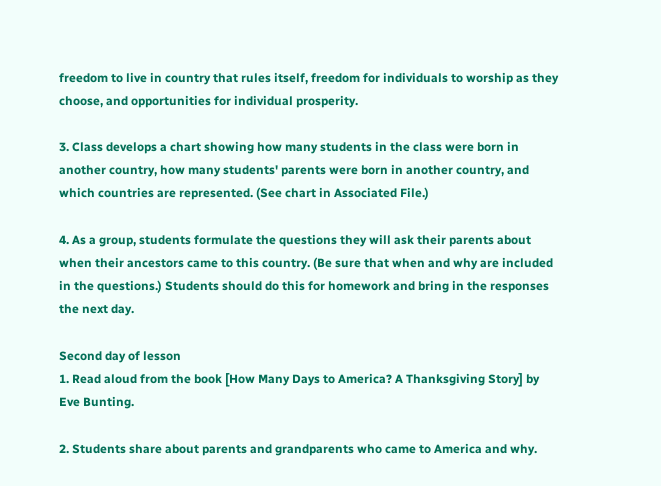freedom to live in country that rules itself, freedom for individuals to worship as they choose, and opportunities for individual prosperity.

3. Class develops a chart showing how many students in the class were born in another country, how many students' parents were born in another country, and which countries are represented. (See chart in Associated File.)

4. As a group, students formulate the questions they will ask their parents about when their ancestors came to this country. (Be sure that when and why are included in the questions.) Students should do this for homework and bring in the responses the next day.

Second day of lesson
1. Read aloud from the book [How Many Days to America? A Thanksgiving Story] by Eve Bunting.

2. Students share about parents and grandparents who came to America and why.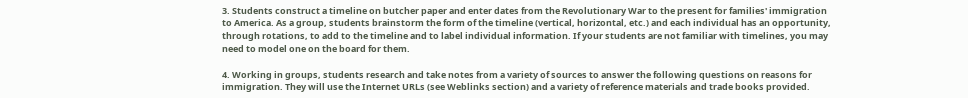3. Students construct a timeline on butcher paper and enter dates from the Revolutionary War to the present for families' immigration to America. As a group, students brainstorm the form of the timeline (vertical, horizontal, etc.) and each individual has an opportunity, through rotations, to add to the timeline and to label individual information. If your students are not familiar with timelines, you may need to model one on the board for them.

4. Working in groups, students research and take notes from a variety of sources to answer the following questions on reasons for immigration. They will use the Internet URLs (see Weblinks section) and a variety of reference materials and trade books provided.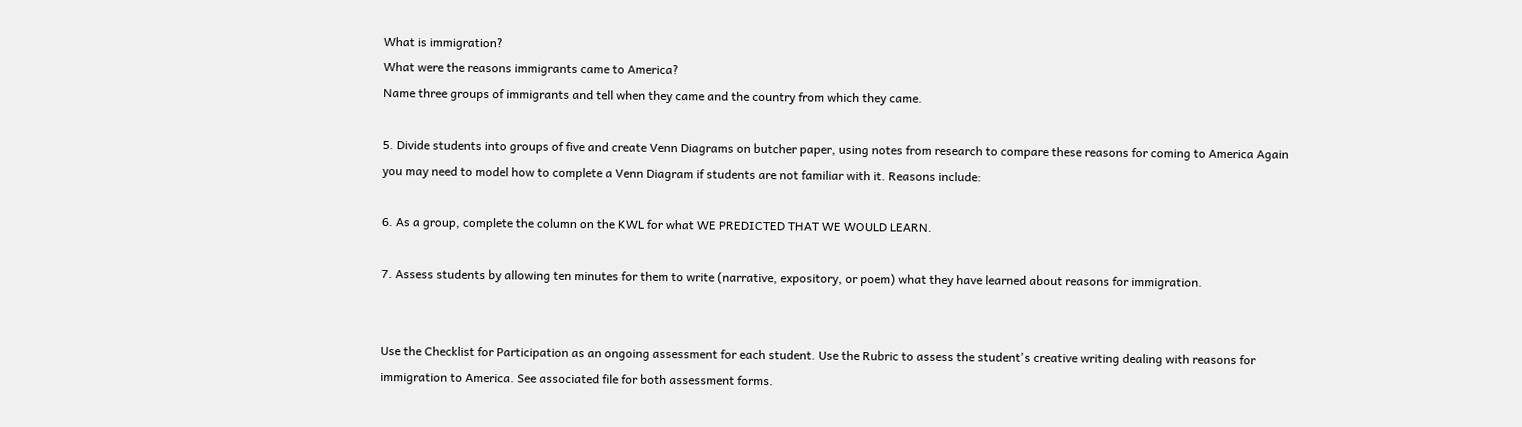What is immigration?
What were the reasons immigrants came to America?
Name three groups of immigrants and tell when they came and the country from which they came.

5. Divide students into groups of five and create Venn Diagrams on butcher paper, using notes from research to compare these reasons for coming to America Again you may need to model how to complete a Venn Diagram if students are not familiar with it. Reasons include:

6. As a group, complete the column on the KWL for what WE PREDICTED THAT WE WOULD LEARN.

7. Assess students by allowing ten minutes for them to write (narrative, expository, or poem) what they have learned about reasons for immigration.


Use the Checklist for Participation as an ongoing assessment for each student. Use the Rubric to assess the student's creative writing dealing with reasons for immigration to America. See associated file for both assessment forms.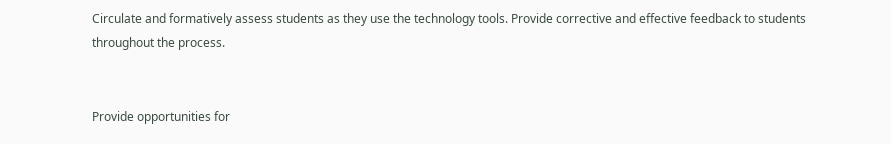Circulate and formatively assess students as they use the technology tools. Provide corrective and effective feedback to students throughout the process.


Provide opportunities for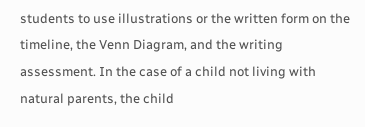students to use illustrations or the written form on the timeline, the Venn Diagram, and the writing assessment. In the case of a child not living with natural parents, the child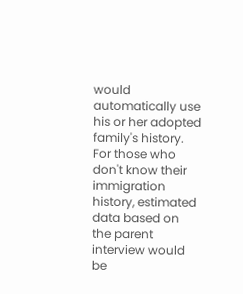would automatically use his or her adopted family's history. For those who don't know their immigration history, estimated data based on the parent interview would be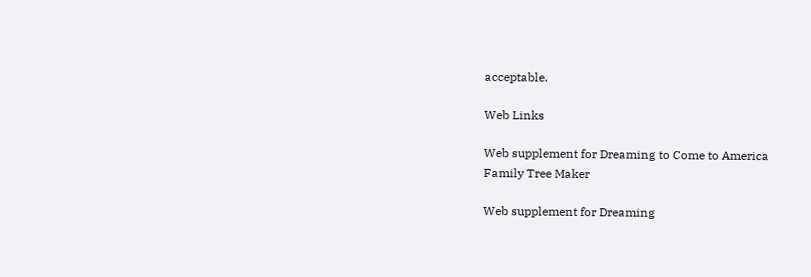acceptable.

Web Links

Web supplement for Dreaming to Come to America
Family Tree Maker

Web supplement for Dreaming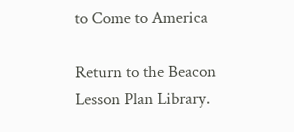to Come to America

Return to the Beacon Lesson Plan Library.